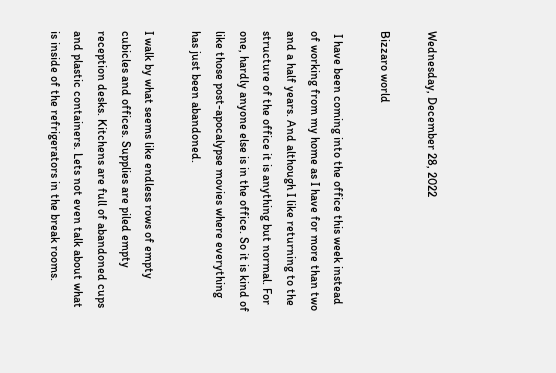Wednesday, December 28, 2022

Bizzaro world

 I have been coming into the office this week instead of working from my home as I have for more than two and a half years. And although I like returning to the structure of the office it is anything but normal. For one, hardly anyone else is in the office. So it is kind of like those post-apocalypse movies where everything has just been abandoned.

I walk by what seems like endless rows of empty cubicles and offices. Supplies are piled empty reception desks. Kitchens are full of abandoned cups and plastic containers. Lets not even talk about what is inside of the refrigerators in the break rooms.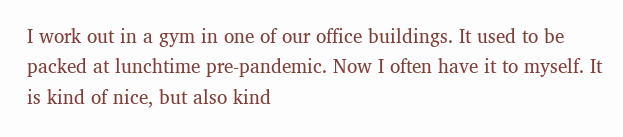I work out in a gym in one of our office buildings. It used to be packed at lunchtime pre-pandemic. Now I often have it to myself. It is kind of nice, but also kind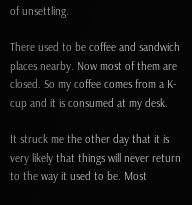of unsettling.

There used to be coffee and sandwich places nearby. Now most of them are closed. So my coffee comes from a K-cup and it is consumed at my desk.

It struck me the other day that it is very likely that things will never return to the way it used to be. Most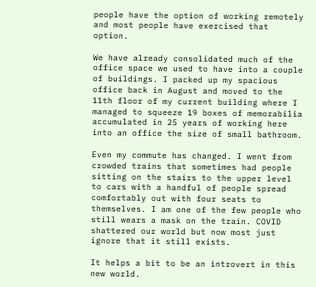people have the option of working remotely and most people have exercised that option.

We have already consolidated much of the office space we used to have into a couple of buildings. I packed up my spacious office back in August and moved to the 11th floor of my current building where I managed to squeeze 19 boxes of memorabilia accumulated in 25 years of working here into an office the size of small bathroom.

Even my commute has changed. I went from crowded trains that sometimes had people sitting on the stairs to the upper level to cars with a handful of people spread comfortably out with four seats to themselves. I am one of the few people who still wears a mask on the train. COVID shattered our world but now most just ignore that it still exists.

It helps a bit to be an introvert in this new world.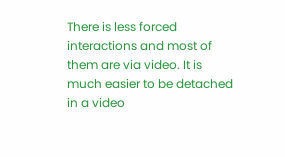There is less forced interactions and most of them are via video. It is much easier to be detached in a video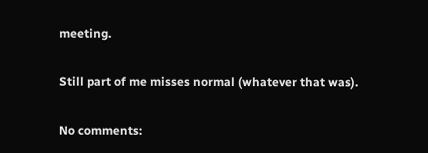meeting.

Still part of me misses normal (whatever that was).

No comments: